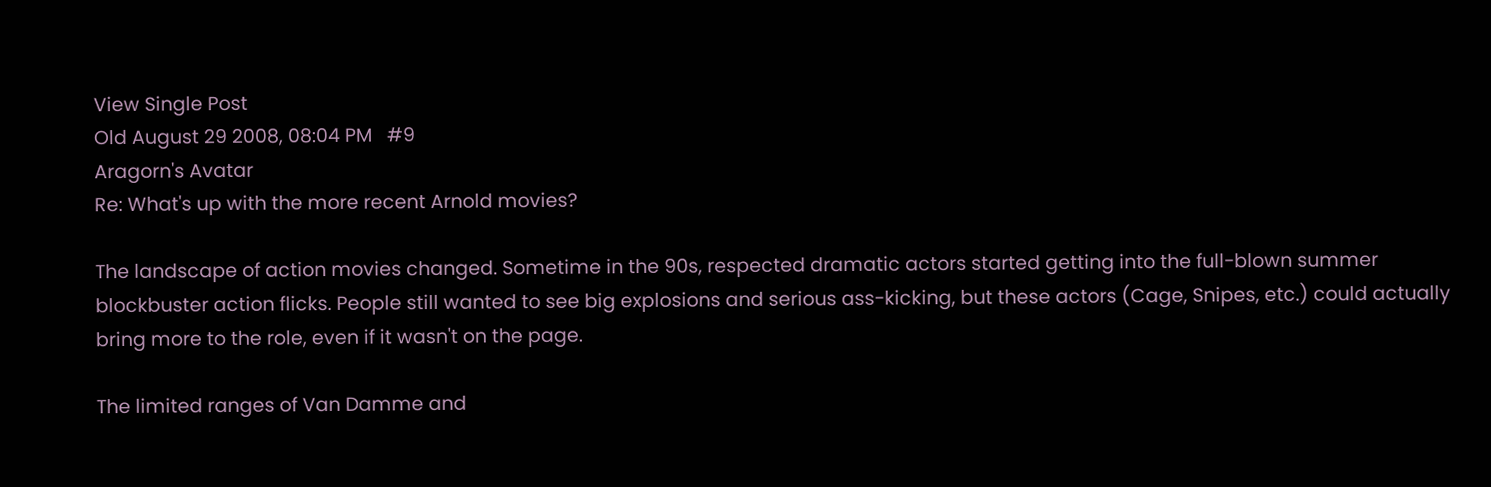View Single Post
Old August 29 2008, 08:04 PM   #9
Aragorn's Avatar
Re: What's up with the more recent Arnold movies?

The landscape of action movies changed. Sometime in the 90s, respected dramatic actors started getting into the full-blown summer blockbuster action flicks. People still wanted to see big explosions and serious ass-kicking, but these actors (Cage, Snipes, etc.) could actually bring more to the role, even if it wasn't on the page.

The limited ranges of Van Damme and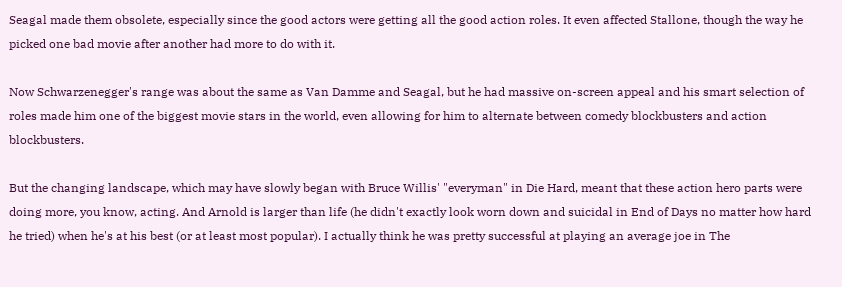Seagal made them obsolete, especially since the good actors were getting all the good action roles. It even affected Stallone, though the way he picked one bad movie after another had more to do with it.

Now Schwarzenegger's range was about the same as Van Damme and Seagal, but he had massive on-screen appeal and his smart selection of roles made him one of the biggest movie stars in the world, even allowing for him to alternate between comedy blockbusters and action blockbusters.

But the changing landscape, which may have slowly began with Bruce Willis' "everyman" in Die Hard, meant that these action hero parts were doing more, you know, acting. And Arnold is larger than life (he didn't exactly look worn down and suicidal in End of Days no matter how hard he tried) when he's at his best (or at least most popular). I actually think he was pretty successful at playing an average joe in The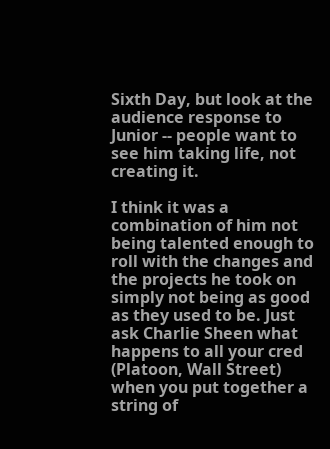Sixth Day, but look at the audience response to Junior -- people want to see him taking life, not creating it.

I think it was a combination of him not being talented enough to roll with the changes and the projects he took on simply not being as good as they used to be. Just ask Charlie Sheen what happens to all your cred (Platoon, Wall Street) when you put together a string of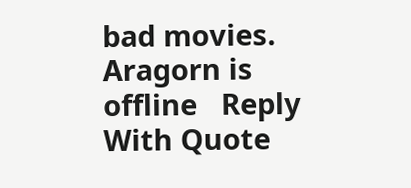bad movies.
Aragorn is offline   Reply With Quote